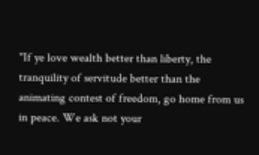"If ye love wealth better than liberty, the tranquility of servitude better than the animating contest of freedom, go home from us in peace. We ask not your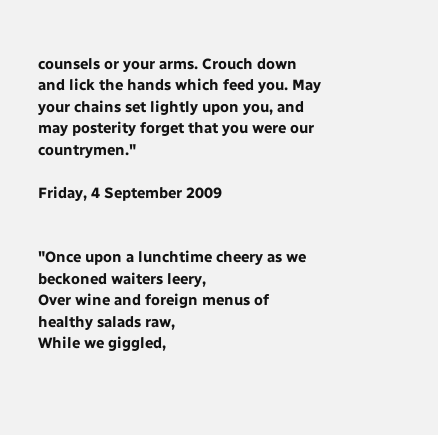counsels or your arms. Crouch down and lick the hands which feed you. May your chains set lightly upon you, and may posterity forget that you were our countrymen."

Friday, 4 September 2009


"Once upon a lunchtime cheery as we beckoned waiters leery,
Over wine and foreign menus of healthy salads raw,
While we giggled,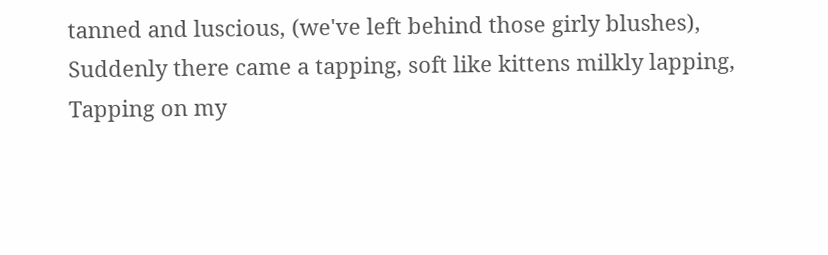tanned and luscious, (we've left behind those girly blushes),
Suddenly there came a tapping, soft like kittens milkly lapping,
Tapping on my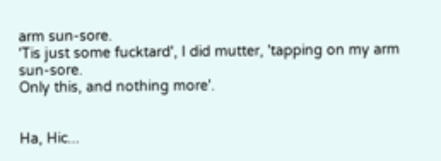arm sun-sore.
'Tis just some fucktard', I did mutter, 'tapping on my arm sun-sore.
Only this, and nothing more'.


Ha, Hic...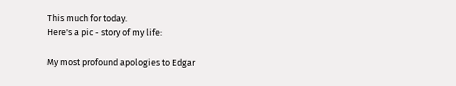This much for today.
Here's a pic - story of my life:

My most profound apologies to Edgar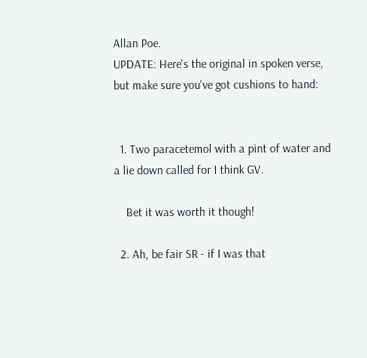Allan Poe.
UPDATE: Here's the original in spoken verse, but make sure you've got cushions to hand:


  1. Two paracetemol with a pint of water and a lie down called for I think GV.

    Bet it was worth it though!

  2. Ah, be fair SR - if I was that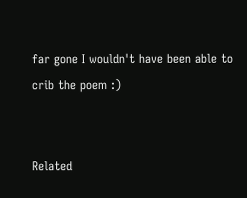far gone I wouldn't have been able to crib the poem :)


Related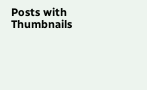Posts with Thumbnails